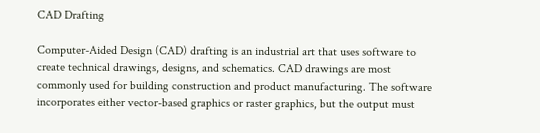CAD Drafting

Computer-Aided Design (CAD) drafting is an industrial art that uses software to create technical drawings, designs, and schematics. CAD drawings are most commonly used for building construction and product manufacturing. The software incorporates either vector-based graphics or raster graphics, but the output must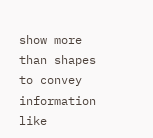show more than shapes to convey information like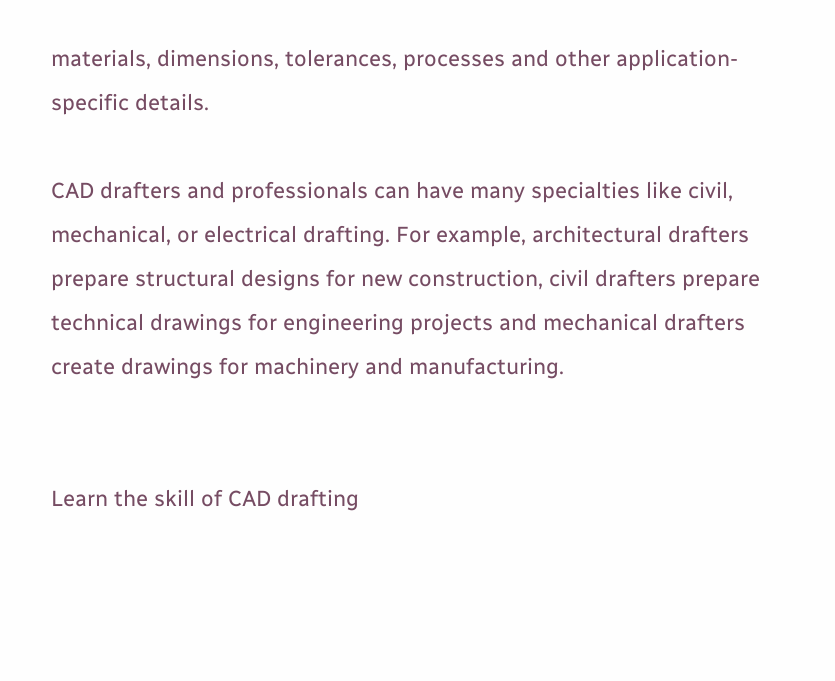materials, dimensions, tolerances, processes and other application-specific details.

CAD drafters and professionals can have many specialties like civil, mechanical, or electrical drafting. For example, architectural drafters prepare structural designs for new construction, civil drafters prepare technical drawings for engineering projects and mechanical drafters create drawings for machinery and manufacturing.


Learn the skill of CAD drafting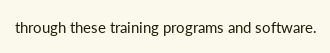through these training programs and software.